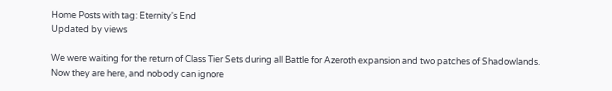Home Posts with tag: Eternity's End
Updated by views

We were waiting for the return of Class Tier Sets during all Battle for Azeroth expansion and two patches of Shadowlands. Now they are here, and nobody can ignore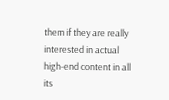them if they are really interested in actual high-end content in all its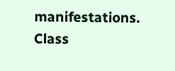manifestations. Class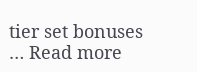tier set bonuses … Read more